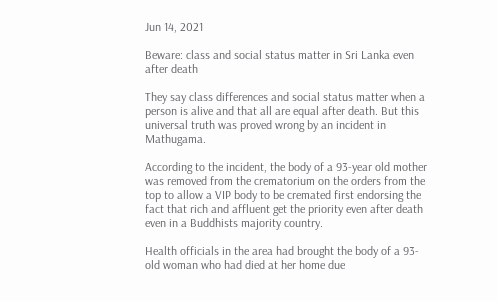Jun 14, 2021

Beware: class and social status matter in Sri Lanka even after death

They say class differences and social status matter when a person is alive and that all are equal after death. But this universal truth was proved wrong by an incident in Mathugama.

According to the incident, the body of a 93-year old mother was removed from the crematorium on the orders from the top to allow a VIP body to be cremated first endorsing the fact that rich and affluent get the priority even after death even in a Buddhists majority country.

Health officials in the area had brought the body of a 93-old woman who had died at her home due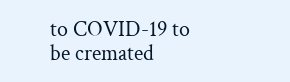to COVID-19 to be cremated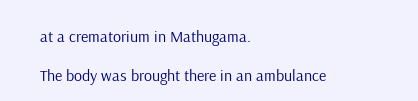at a crematorium in Mathugama.

The body was brought there in an ambulance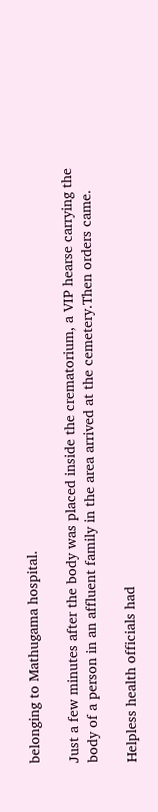belonging to Mathugama hospital.

Just a few minutes after the body was placed inside the crematorium, a VIP hearse carrying the body of a person in an affluent family in the area arrived at the cemetery.Then orders came.

Helpless health officials had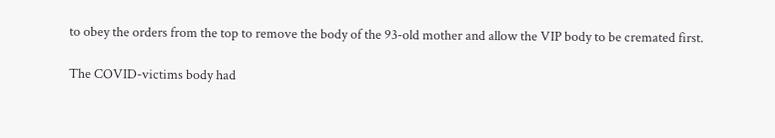to obey the orders from the top to remove the body of the 93-old mother and allow the VIP body to be cremated first.

The COVID-victims body had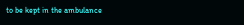to be kept in the ambulance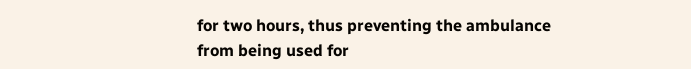for two hours, thus preventing the ambulance from being used for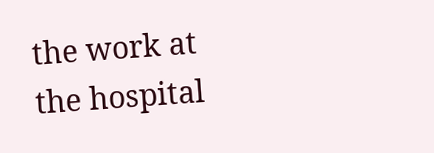the work at the hospital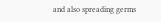and also spreading germs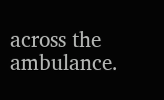across the ambulance.